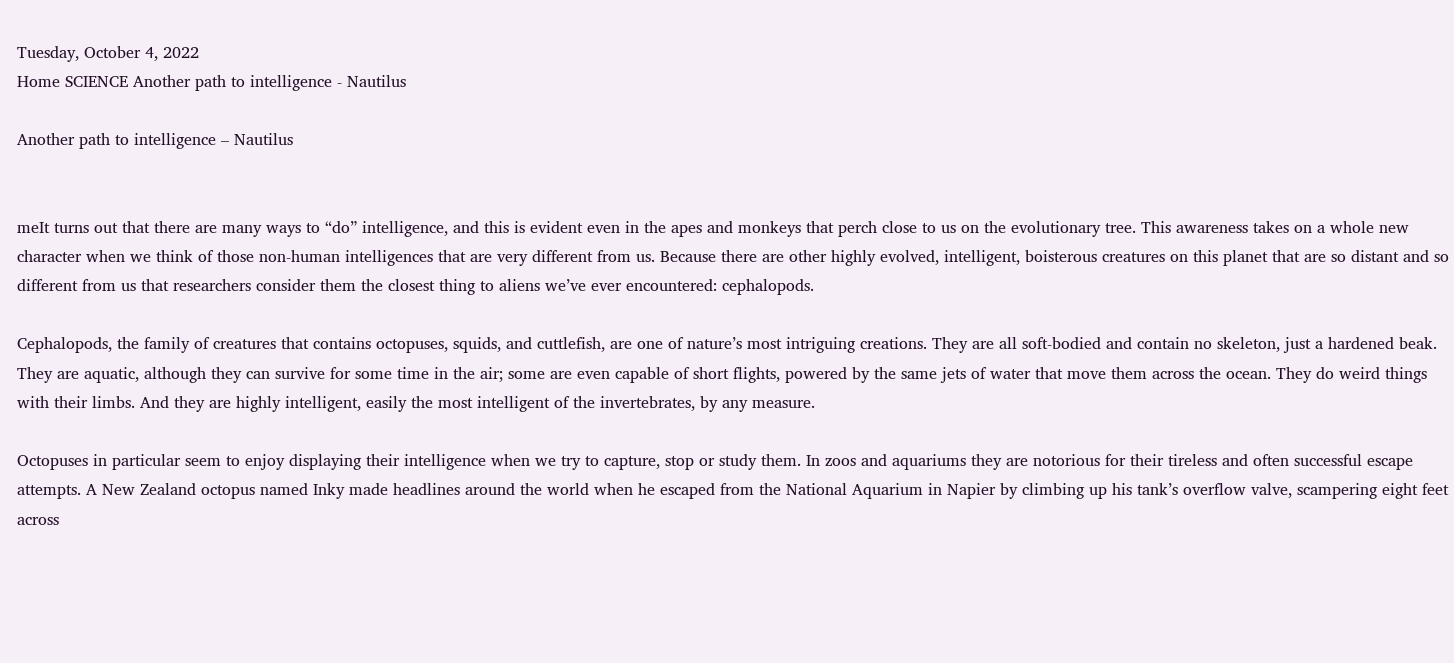Tuesday, October 4, 2022
Home SCIENCE Another path to intelligence - Nautilus

Another path to intelligence – Nautilus


meIt turns out that there are many ways to “do” intelligence, and this is evident even in the apes and monkeys that perch close to us on the evolutionary tree. This awareness takes on a whole new character when we think of those non-human intelligences that are very different from us. Because there are other highly evolved, intelligent, boisterous creatures on this planet that are so distant and so different from us that researchers consider them the closest thing to aliens we’ve ever encountered: cephalopods.

Cephalopods, the family of creatures that contains octopuses, squids, and cuttlefish, are one of nature’s most intriguing creations. They are all soft-bodied and contain no skeleton, just a hardened beak. They are aquatic, although they can survive for some time in the air; some are even capable of short flights, powered by the same jets of water that move them across the ocean. They do weird things with their limbs. And they are highly intelligent, easily the most intelligent of the invertebrates, by any measure.

Octopuses in particular seem to enjoy displaying their intelligence when we try to capture, stop or study them. In zoos and aquariums they are notorious for their tireless and often successful escape attempts. A New Zealand octopus named Inky made headlines around the world when he escaped from the National Aquarium in Napier by climbing up his tank’s overflow valve, scampering eight feet across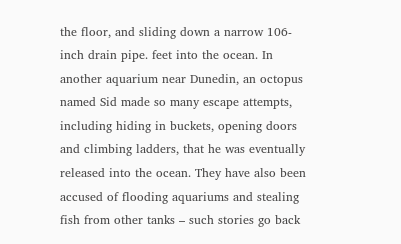the floor, and sliding down a narrow 106-inch drain pipe. feet into the ocean. In another aquarium near Dunedin, an octopus named Sid made so many escape attempts, including hiding in buckets, opening doors and climbing ladders, that he was eventually released into the ocean. They have also been accused of flooding aquariums and stealing fish from other tanks – such stories go back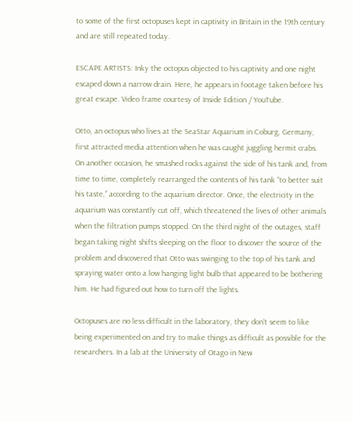to some of the first octopuses kept in captivity in Britain in the 19th century and are still repeated today.

ESCAPE ARTISTS: Inky the octopus objected to his captivity and one night escaped down a narrow drain. Here, he appears in footage taken before his great escape. Video frame courtesy of Inside Edition / YouTube.

Otto, an octopus who lives at the SeaStar Aquarium in Coburg, Germany, first attracted media attention when he was caught juggling hermit crabs. On another occasion, he smashed rocks against the side of his tank and, from time to time, completely rearranged the contents of his tank “to better suit his taste,” according to the aquarium director. Once, the electricity in the aquarium was constantly cut off, which threatened the lives of other animals when the filtration pumps stopped. On the third night of the outages, staff began taking night shifts sleeping on the floor to discover the source of the problem and discovered that Otto was swinging to the top of his tank and spraying water onto a low hanging light bulb that appeared to be bothering him. He had figured out how to turn off the lights.

Octopuses are no less difficult in the laboratory, they don’t seem to like being experimented on and try to make things as difficult as possible for the researchers. In a lab at the University of Otago in New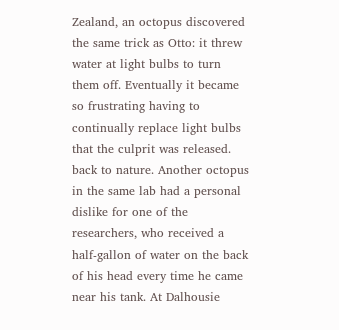Zealand, an octopus discovered the same trick as Otto: it threw water at light bulbs to turn them off. Eventually it became so frustrating having to continually replace light bulbs that the culprit was released. back to nature. Another octopus in the same lab had a personal dislike for one of the researchers, who received a half-gallon of water on the back of his head every time he came near his tank. At Dalhousie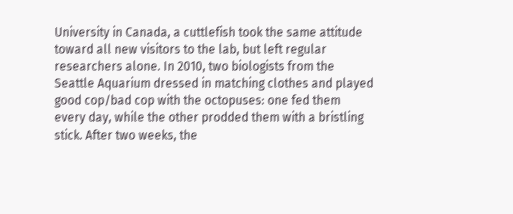University in Canada, a cuttlefish took the same attitude toward all new visitors to the lab, but left regular researchers alone. In 2010, two biologists from the Seattle Aquarium dressed in matching clothes and played good cop/bad cop with the octopuses: one fed them every day, while the other prodded them with a bristling stick. After two weeks, the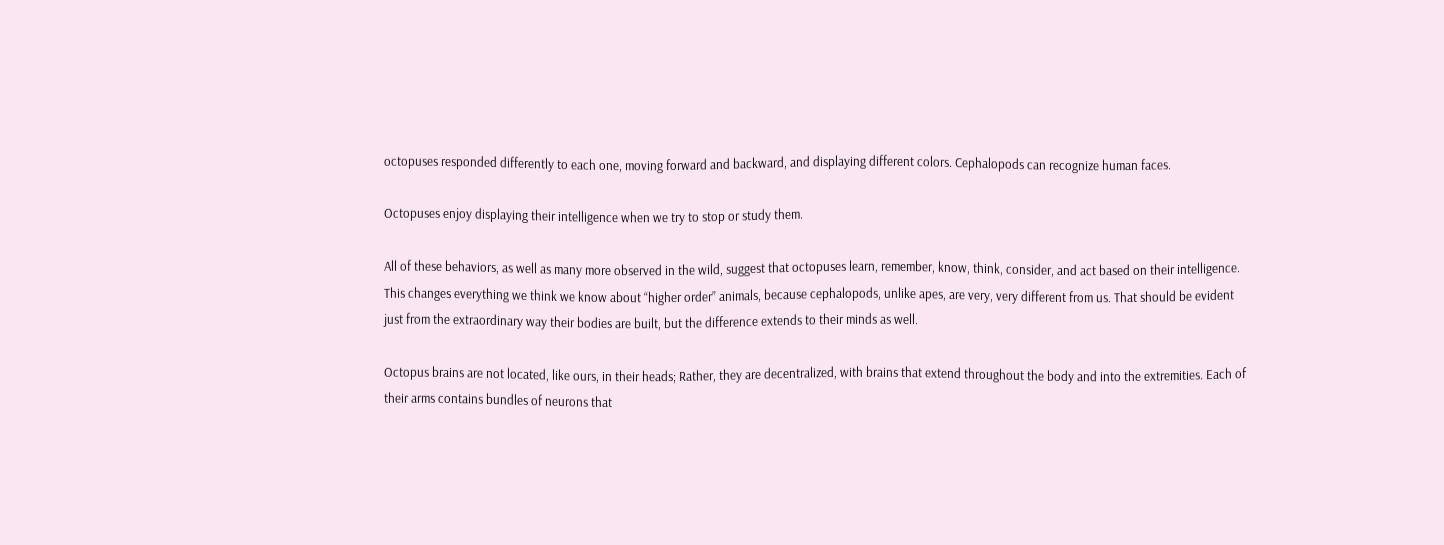octopuses responded differently to each one, moving forward and backward, and displaying different colors. Cephalopods can recognize human faces.

Octopuses enjoy displaying their intelligence when we try to stop or study them.

All of these behaviors, as well as many more observed in the wild, suggest that octopuses learn, remember, know, think, consider, and act based on their intelligence. This changes everything we think we know about “higher order” animals, because cephalopods, unlike apes, are very, very different from us. That should be evident just from the extraordinary way their bodies are built, but the difference extends to their minds as well.

Octopus brains are not located, like ours, in their heads; Rather, they are decentralized, with brains that extend throughout the body and into the extremities. Each of their arms contains bundles of neurons that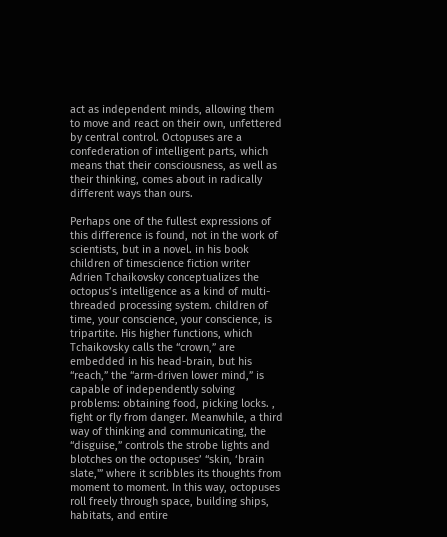act as independent minds, allowing them to move and react on their own, unfettered by central control. Octopuses are a confederation of intelligent parts, which means that their consciousness, as well as their thinking, comes about in radically different ways than ours.

Perhaps one of the fullest expressions of this difference is found, not in the work of scientists, but in a novel. in his book children of timescience fiction writer Adrien Tchaikovsky conceptualizes the octopus’s intelligence as a kind of multi-threaded processing system. children of time, your conscience, your conscience, is tripartite. His higher functions, which Tchaikovsky calls the “crown,” are embedded in his head-brain, but his “reach,” the “arm-driven lower mind,” is capable of independently solving problems: obtaining food, picking locks. , fight or fly from danger. Meanwhile, a third way of thinking and communicating, the “disguise,” controls the strobe lights and blotches on the octopuses’ “skin, ‘brain slate,'” where it scribbles its thoughts from moment to moment. In this way, octopuses roll freely through space, building ships, habitats, and entire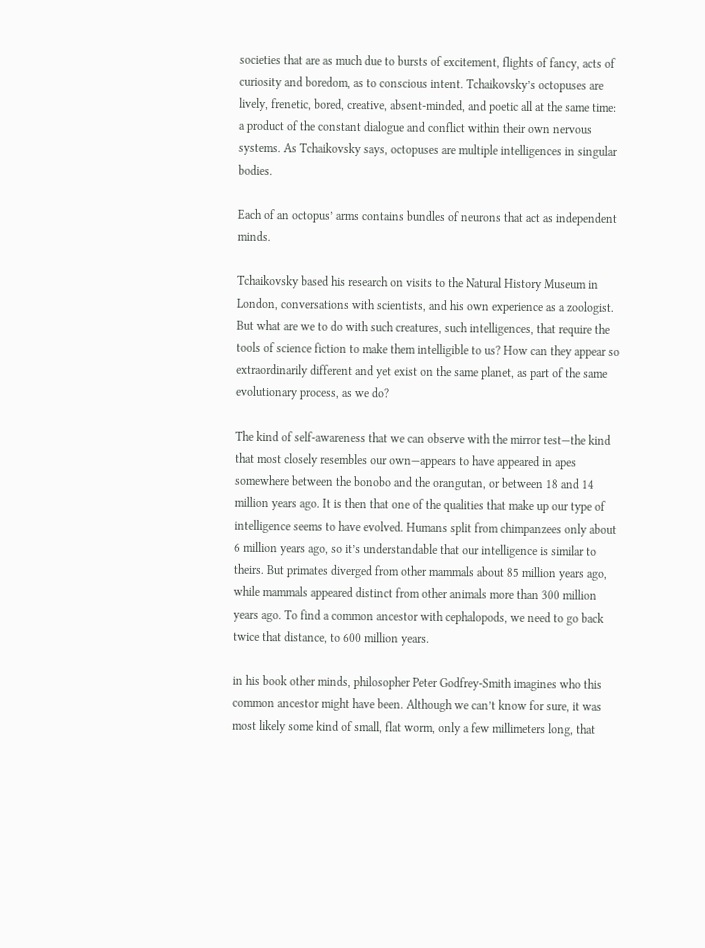societies that are as much due to bursts of excitement, flights of fancy, acts of curiosity and boredom, as to conscious intent. Tchaikovsky’s octopuses are lively, frenetic, bored, creative, absent-minded, and poetic all at the same time: a product of the constant dialogue and conflict within their own nervous systems. As Tchaikovsky says, octopuses are multiple intelligences in singular bodies.

Each of an octopus’ arms contains bundles of neurons that act as independent minds.

Tchaikovsky based his research on visits to the Natural History Museum in London, conversations with scientists, and his own experience as a zoologist. But what are we to do with such creatures, such intelligences, that require the tools of science fiction to make them intelligible to us? How can they appear so extraordinarily different and yet exist on the same planet, as part of the same evolutionary process, as we do?

The kind of self-awareness that we can observe with the mirror test—the kind that most closely resembles our own—appears to have appeared in apes somewhere between the bonobo and the orangutan, or between 18 and 14 million years ago. It is then that one of the qualities that make up our type of intelligence seems to have evolved. Humans split from chimpanzees only about 6 million years ago, so it’s understandable that our intelligence is similar to theirs. But primates diverged from other mammals about 85 million years ago, while mammals appeared distinct from other animals more than 300 million years ago. To find a common ancestor with cephalopods, we need to go back twice that distance, to 600 million years.

in his book other minds, philosopher Peter Godfrey-Smith imagines who this common ancestor might have been. Although we can’t know for sure, it was most likely some kind of small, flat worm, only a few millimeters long, that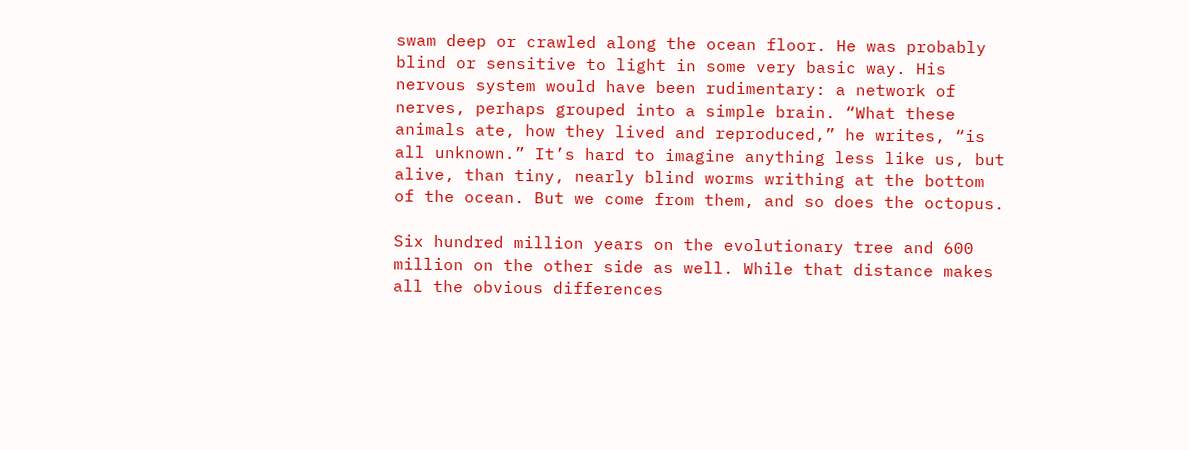swam deep or crawled along the ocean floor. He was probably blind or sensitive to light in some very basic way. His nervous system would have been rudimentary: a network of nerves, perhaps grouped into a simple brain. “What these animals ate, how they lived and reproduced,” he writes, “is all unknown.” It’s hard to imagine anything less like us, but alive, than tiny, nearly blind worms writhing at the bottom of the ocean. But we come from them, and so does the octopus.

Six hundred million years on the evolutionary tree and 600 million on the other side as well. While that distance makes all the obvious differences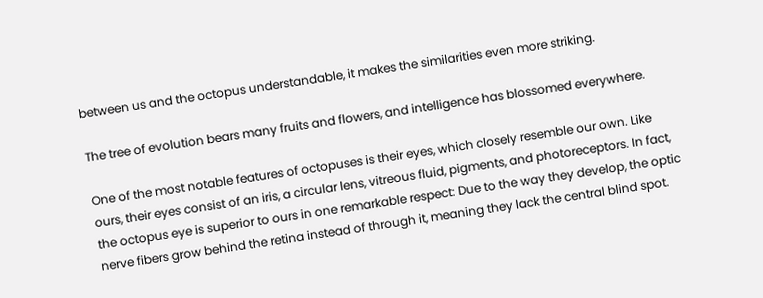between us and the octopus understandable, it makes the similarities even more striking.

The tree of evolution bears many fruits and flowers, and intelligence has blossomed everywhere.

One of the most notable features of octopuses is their eyes, which closely resemble our own. Like ours, their eyes consist of an iris, a circular lens, vitreous fluid, pigments, and photoreceptors. In fact, the octopus eye is superior to ours in one remarkable respect: Due to the way they develop, the optic nerve fibers grow behind the retina instead of through it, meaning they lack the central blind spot.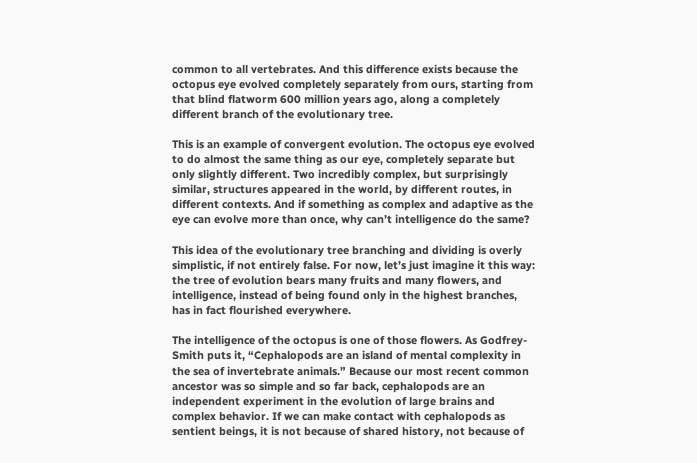common to all vertebrates. And this difference exists because the octopus eye evolved completely separately from ours, starting from that blind flatworm 600 million years ago, along a completely different branch of the evolutionary tree.

This is an example of convergent evolution. The octopus eye evolved to do almost the same thing as our eye, completely separate but only slightly different. Two incredibly complex, but surprisingly similar, structures appeared in the world, by different routes, in different contexts. And if something as complex and adaptive as the eye can evolve more than once, why can’t intelligence do the same?

This idea of the evolutionary tree branching and dividing is overly simplistic, if not entirely false. For now, let’s just imagine it this way: the tree of evolution bears many fruits and many flowers, and intelligence, instead of being found only in the highest branches, has in fact flourished everywhere.

The intelligence of the octopus is one of those flowers. As Godfrey-Smith puts it, “Cephalopods are an island of mental complexity in the sea of invertebrate animals.” Because our most recent common ancestor was so simple and so far back, cephalopods are an independent experiment in the evolution of large brains and complex behavior. If we can make contact with cephalopods as sentient beings, it is not because of shared history, not because of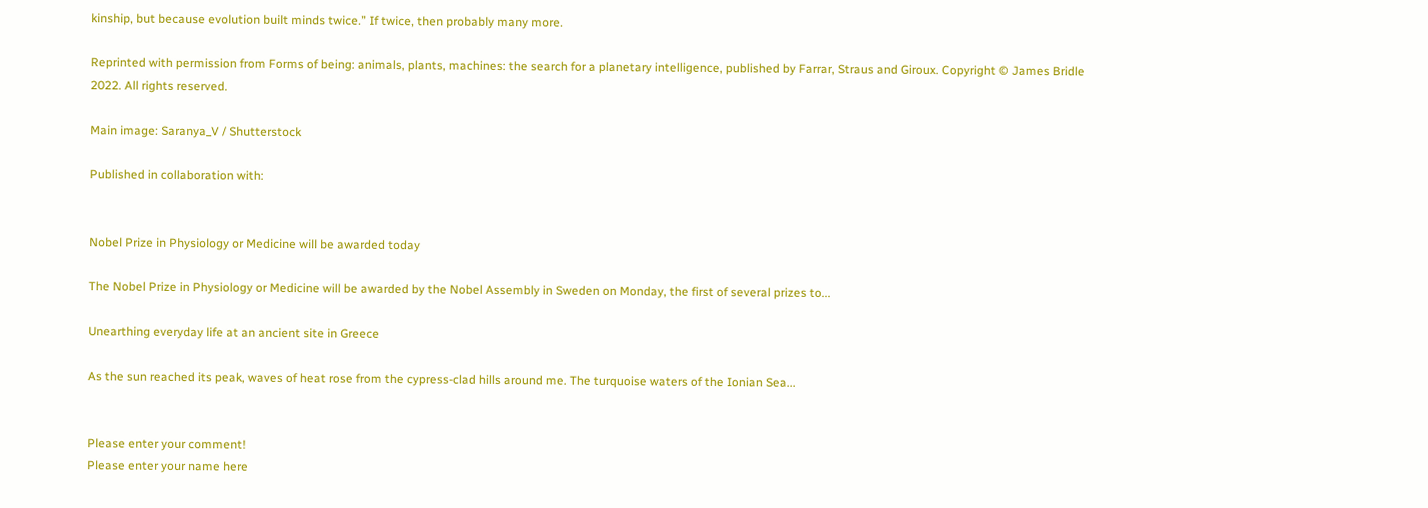kinship, but because evolution built minds twice.” If twice, then probably many more.

Reprinted with permission from Forms of being: animals, plants, machines: the search for a planetary intelligence, published by Farrar, Straus and Giroux. Copyright © James Bridle 2022. All rights reserved.

Main image: Saranya_V / Shutterstock

Published in collaboration with:


Nobel Prize in Physiology or Medicine will be awarded today

The Nobel Prize in Physiology or Medicine will be awarded by the Nobel Assembly in Sweden on Monday, the first of several prizes to...

Unearthing everyday life at an ancient site in Greece

As the sun reached its peak, waves of heat rose from the cypress-clad hills around me. The turquoise waters of the Ionian Sea...


Please enter your comment!
Please enter your name here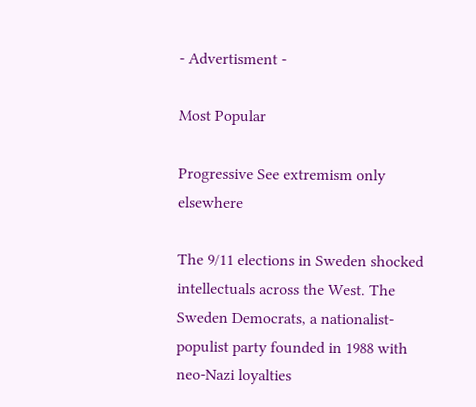- Advertisment -

Most Popular

Progressive See extremism only elsewhere

The 9/11 elections in Sweden shocked intellectuals across the West. The Sweden Democrats, a nationalist-populist party founded in 1988 with neo-Nazi loyalties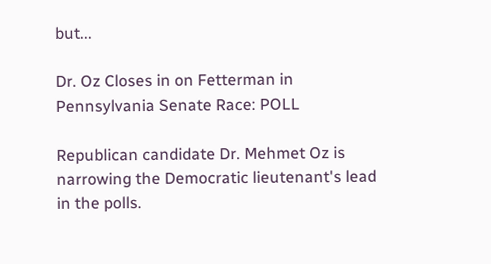but...

Dr. Oz Closes in on Fetterman in Pennsylvania Senate Race: POLL

Republican candidate Dr. Mehmet Oz is narrowing the Democratic lieutenant's lead in the polls.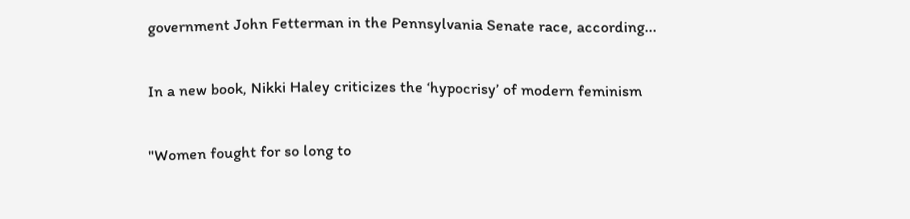government John Fetterman in the Pennsylvania Senate race, according...

In a new book, Nikki Haley criticizes the ‘hypocrisy’ of modern feminism

"Women fought for so long to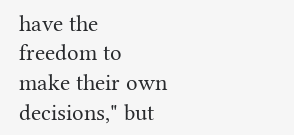have the freedom to make their own decisions," but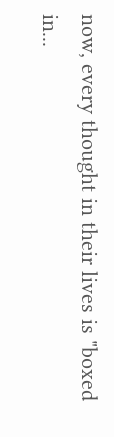now, every thought in their lives is "boxed in...